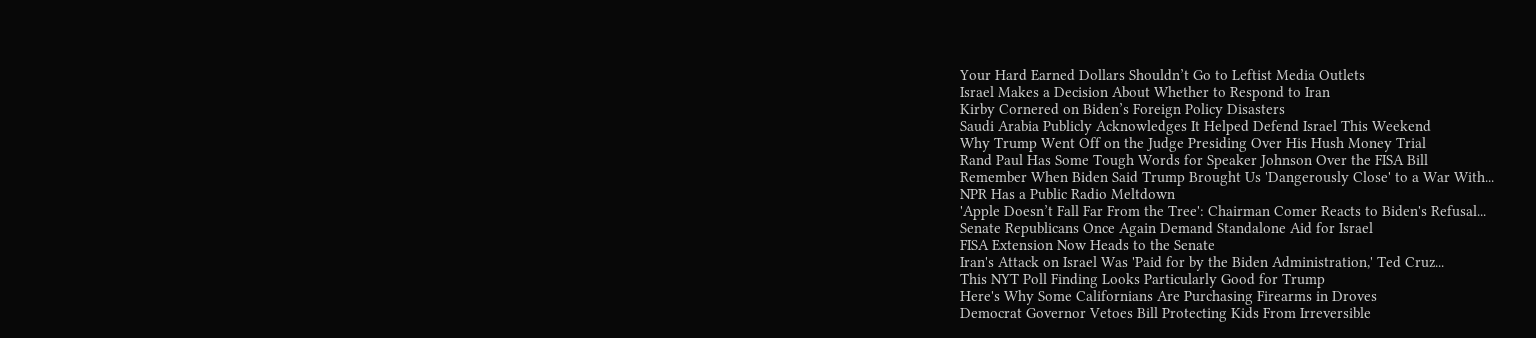Your Hard Earned Dollars Shouldn’t Go to Leftist Media Outlets
Israel Makes a Decision About Whether to Respond to Iran
Kirby Cornered on Biden’s Foreign Policy Disasters
Saudi Arabia Publicly Acknowledges It Helped Defend Israel This Weekend
Why Trump Went Off on the Judge Presiding Over His Hush Money Trial
Rand Paul Has Some Tough Words for Speaker Johnson Over the FISA Bill
Remember When Biden Said Trump Brought Us 'Dangerously Close' to a War With...
NPR Has a Public Radio Meltdown
'Apple Doesn’t Fall Far From the Tree': Chairman Comer Reacts to Biden's Refusal...
Senate Republicans Once Again Demand Standalone Aid for Israel
FISA Extension Now Heads to the Senate
Iran's Attack on Israel Was 'Paid for by the Biden Administration,' Ted Cruz...
This NYT Poll Finding Looks Particularly Good for Trump
Here's Why Some Californians Are Purchasing Firearms in Droves
Democrat Governor Vetoes Bill Protecting Kids From Irreversible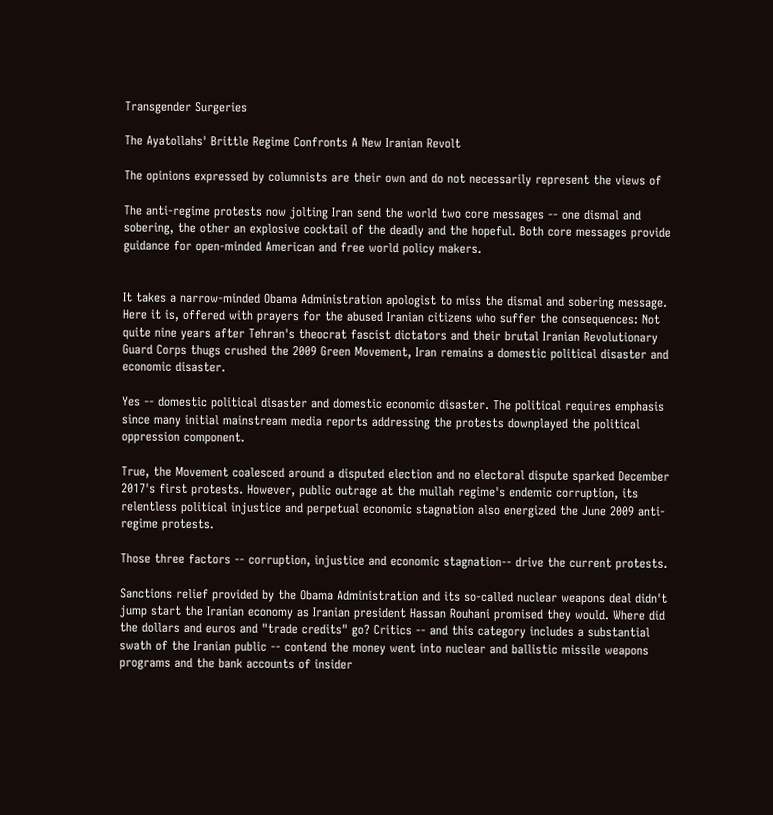Transgender Surgeries

The Ayatollahs' Brittle Regime Confronts A New Iranian Revolt

The opinions expressed by columnists are their own and do not necessarily represent the views of

The anti-regime protests now jolting Iran send the world two core messages -- one dismal and sobering, the other an explosive cocktail of the deadly and the hopeful. Both core messages provide guidance for open-minded American and free world policy makers.


It takes a narrow-minded Obama Administration apologist to miss the dismal and sobering message. Here it is, offered with prayers for the abused Iranian citizens who suffer the consequences: Not quite nine years after Tehran's theocrat fascist dictators and their brutal Iranian Revolutionary Guard Corps thugs crushed the 2009 Green Movement, Iran remains a domestic political disaster and economic disaster.

Yes -- domestic political disaster and domestic economic disaster. The political requires emphasis since many initial mainstream media reports addressing the protests downplayed the political oppression component.

True, the Movement coalesced around a disputed election and no electoral dispute sparked December 2017's first protests. However, public outrage at the mullah regime's endemic corruption, its relentless political injustice and perpetual economic stagnation also energized the June 2009 anti-regime protests.

Those three factors -- corruption, injustice and economic stagnation-- drive the current protests.

Sanctions relief provided by the Obama Administration and its so-called nuclear weapons deal didn't jump start the Iranian economy as Iranian president Hassan Rouhani promised they would. Where did the dollars and euros and "trade credits" go? Critics -- and this category includes a substantial swath of the Iranian public -- contend the money went into nuclear and ballistic missile weapons programs and the bank accounts of insider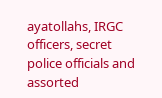ayatollahs, IRGC officers, secret police officials and assorted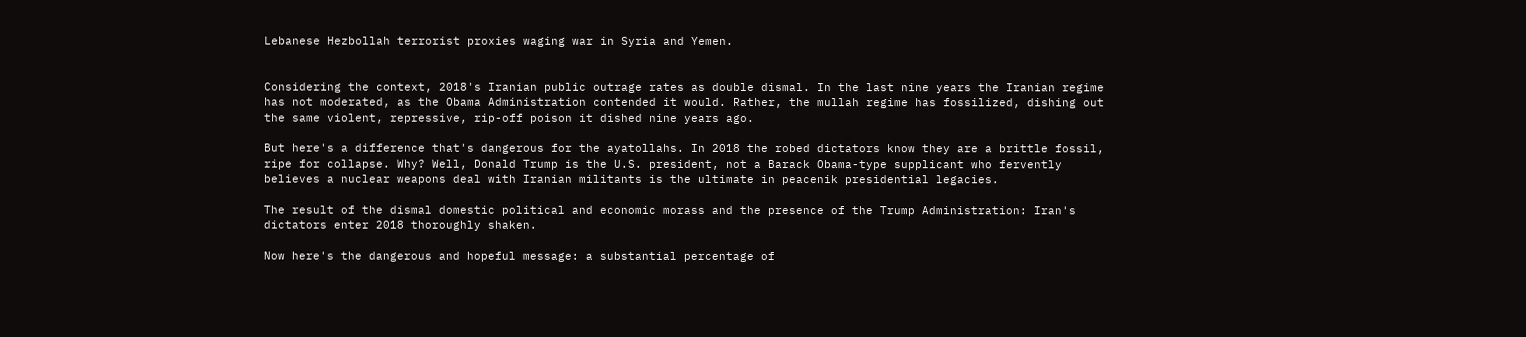Lebanese Hezbollah terrorist proxies waging war in Syria and Yemen.


Considering the context, 2018's Iranian public outrage rates as double dismal. In the last nine years the Iranian regime has not moderated, as the Obama Administration contended it would. Rather, the mullah regime has fossilized, dishing out the same violent, repressive, rip-off poison it dished nine years ago.

But here's a difference that's dangerous for the ayatollahs. In 2018 the robed dictators know they are a brittle fossil, ripe for collapse. Why? Well, Donald Trump is the U.S. president, not a Barack Obama-type supplicant who fervently believes a nuclear weapons deal with Iranian militants is the ultimate in peacenik presidential legacies.

The result of the dismal domestic political and economic morass and the presence of the Trump Administration: Iran's dictators enter 2018 thoroughly shaken.

Now here's the dangerous and hopeful message: a substantial percentage of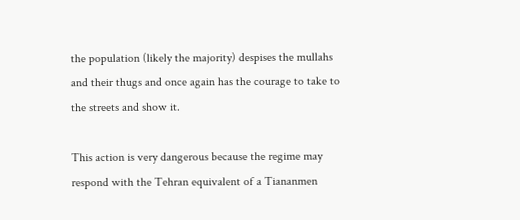the population (likely the majority) despises the mullahs and their thugs and once again has the courage to take to the streets and show it.

This action is very dangerous because the regime may respond with the Tehran equivalent of a Tiananmen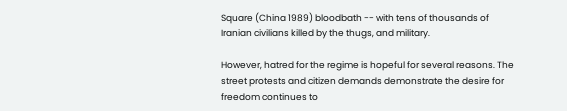Square (China 1989) bloodbath -- with tens of thousands of Iranian civilians killed by the thugs, and military.

However, hatred for the regime is hopeful for several reasons. The street protests and citizen demands demonstrate the desire for freedom continues to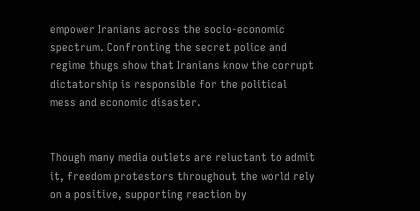empower Iranians across the socio-economic spectrum. Confronting the secret police and regime thugs show that Iranians know the corrupt dictatorship is responsible for the political mess and economic disaster.


Though many media outlets are reluctant to admit it, freedom protestors throughout the world rely on a positive, supporting reaction by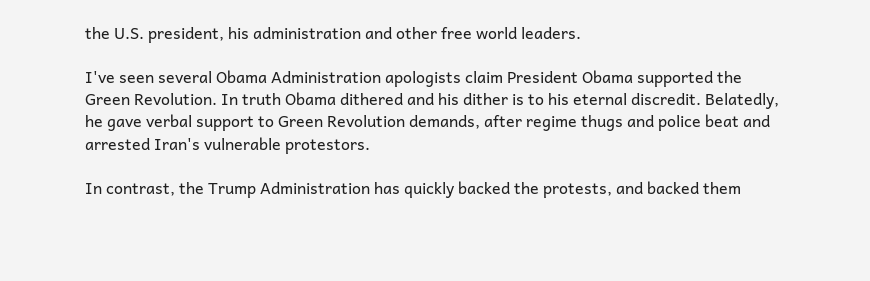the U.S. president, his administration and other free world leaders.

I've seen several Obama Administration apologists claim President Obama supported the Green Revolution. In truth Obama dithered and his dither is to his eternal discredit. Belatedly, he gave verbal support to Green Revolution demands, after regime thugs and police beat and arrested Iran's vulnerable protestors.

In contrast, the Trump Administration has quickly backed the protests, and backed them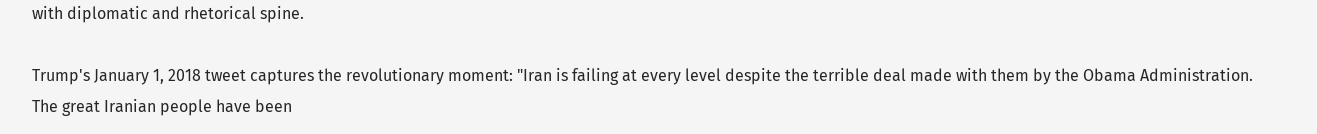with diplomatic and rhetorical spine.

Trump's January 1, 2018 tweet captures the revolutionary moment: "Iran is failing at every level despite the terrible deal made with them by the Obama Administration. The great Iranian people have been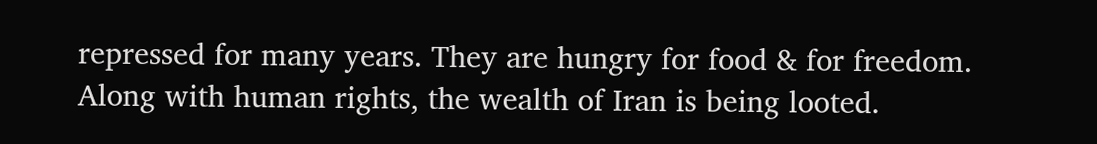repressed for many years. They are hungry for food & for freedom. Along with human rights, the wealth of Iran is being looted.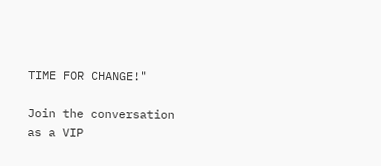TIME FOR CHANGE!"

Join the conversation as a VIP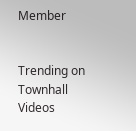Member


Trending on Townhall Videos